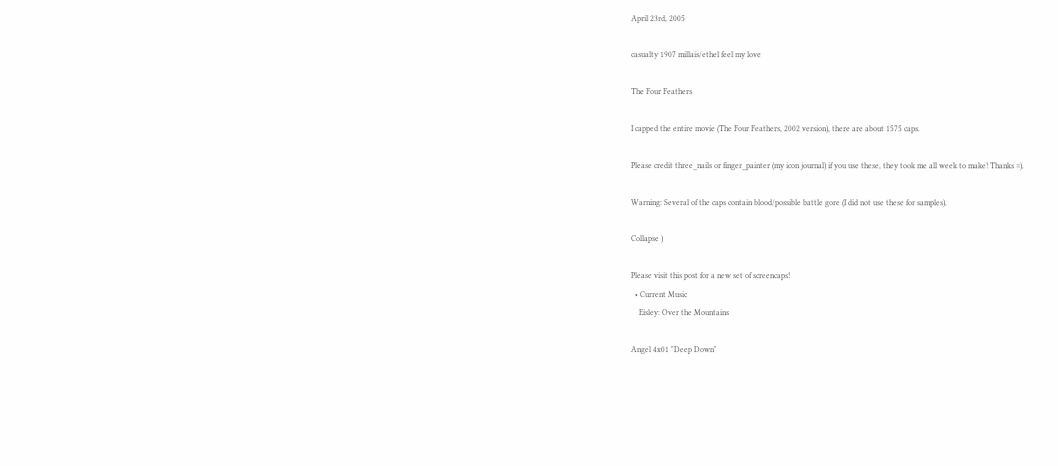April 23rd, 2005

casualty 1907 millais/ethel feel my love

The Four Feathers

I capped the entire movie (The Four Feathers, 2002 version), there are about 1575 caps.

Please credit three_nails or finger_painter (my icon journal) if you use these, they took me all week to make! Thanks =).

Warning: Several of the caps contain blood/possible battle gore (I did not use these for samples).

Collapse )

Please visit this post for a new set of screencaps!
  • Current Music
    Eisley: Over the Mountains

Angel 4x01 "Deep Down"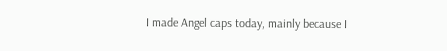I made Angel caps today, mainly because I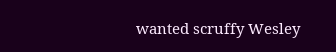wanted scruffy Wesley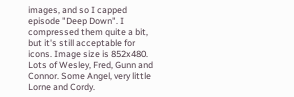images, and so I capped episode "Deep Down". I compressed them quite a bit, but it's still acceptable for icons. Image size is 852x480. Lots of Wesley, Fred, Gunn and Connor. Some Angel, very little Lorne and Cordy.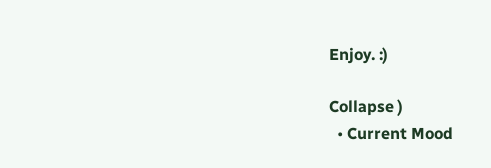Enjoy. :)

Collapse )
  • Current Mood